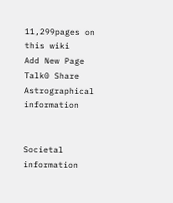11,299pages on
this wiki
Add New Page
Talk0 Share
Astrographical information


Societal information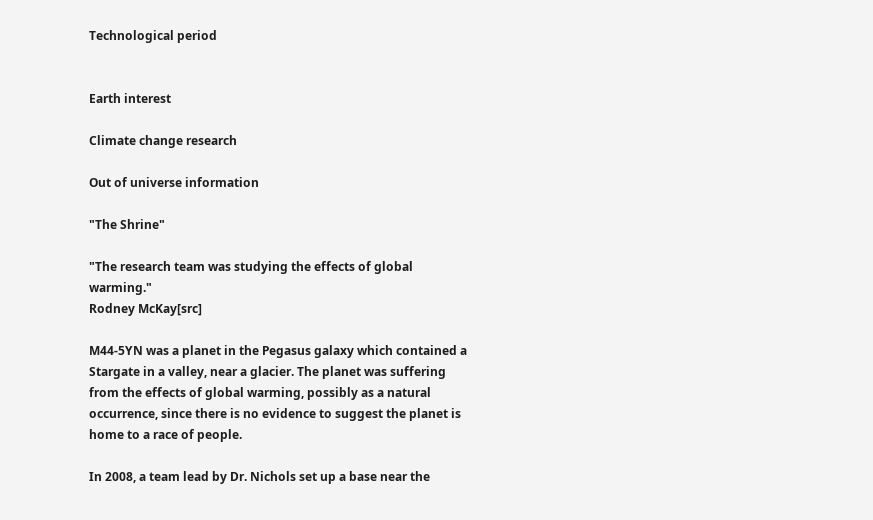Technological period


Earth interest

Climate change research

Out of universe information

"The Shrine"

"The research team was studying the effects of global warming."
Rodney McKay[src]

M44-5YN was a planet in the Pegasus galaxy which contained a Stargate in a valley, near a glacier. The planet was suffering from the effects of global warming, possibly as a natural occurrence, since there is no evidence to suggest the planet is home to a race of people.

In 2008, a team lead by Dr. Nichols set up a base near the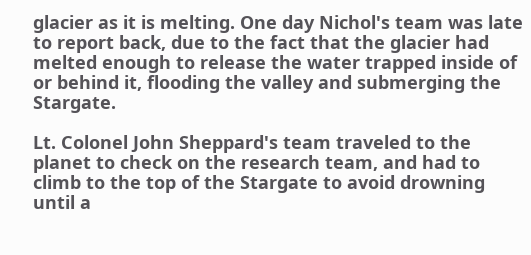glacier as it is melting. One day Nichol's team was late to report back, due to the fact that the glacier had melted enough to release the water trapped inside of or behind it, flooding the valley and submerging the Stargate.

Lt. Colonel John Sheppard's team traveled to the planet to check on the research team, and had to climb to the top of the Stargate to avoid drowning until a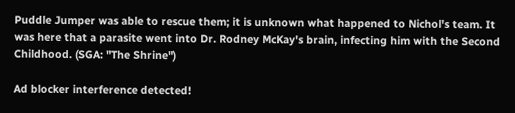Puddle Jumper was able to rescue them; it is unknown what happened to Nichol's team. It was here that a parasite went into Dr. Rodney McKay's brain, infecting him with the Second Childhood. (SGA: "The Shrine")

Ad blocker interference detected!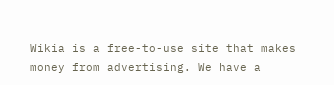Wikia is a free-to-use site that makes money from advertising. We have a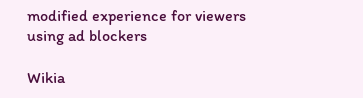modified experience for viewers using ad blockers

Wikia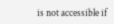is not accessible if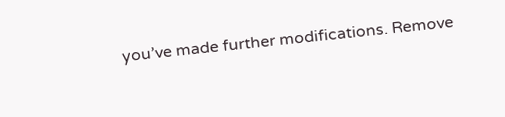you’ve made further modifications. Remove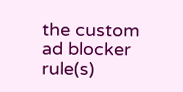the custom ad blocker rule(s)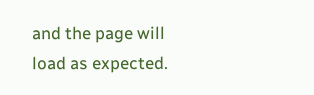and the page will load as expected.